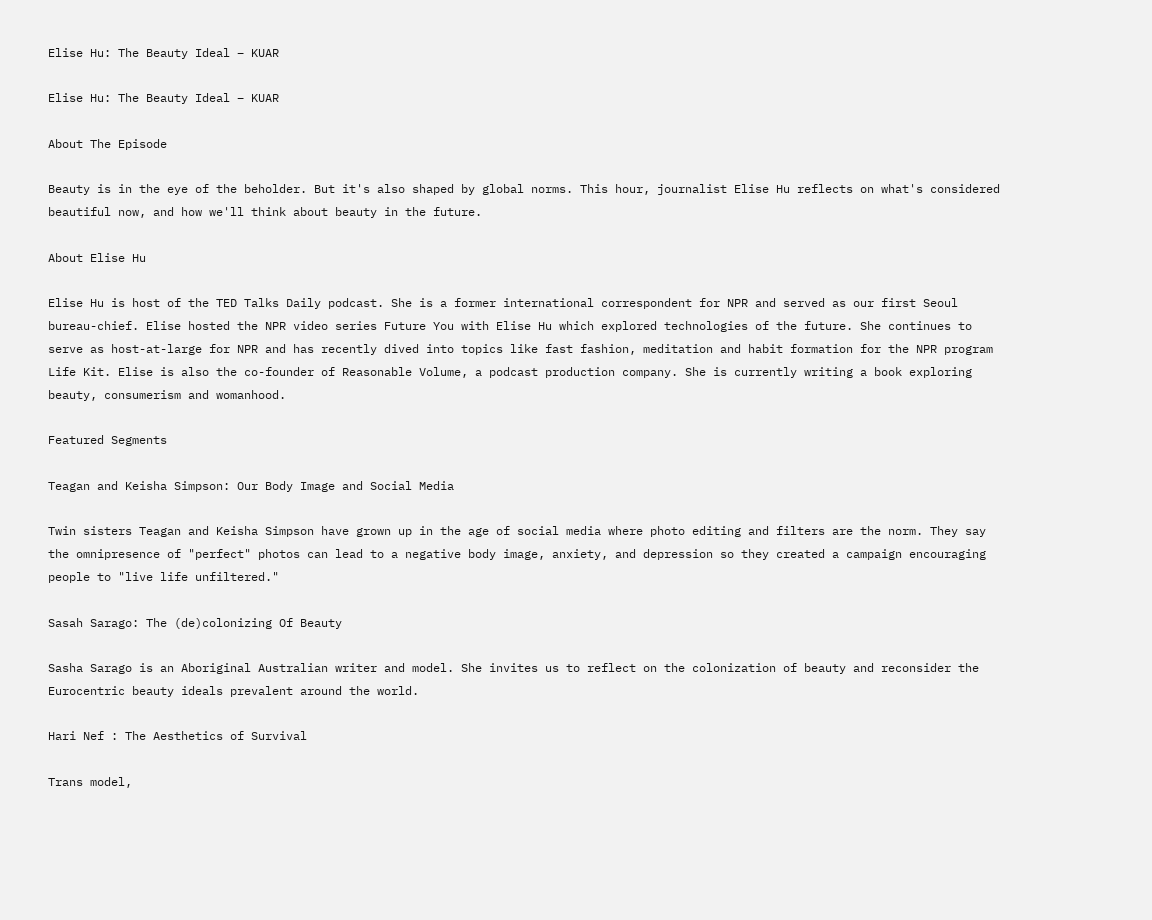Elise Hu: The Beauty Ideal – KUAR

Elise Hu: The Beauty Ideal – KUAR

About The Episode

Beauty is in the eye of the beholder. But it's also shaped by global norms. This hour, journalist Elise Hu reflects on what's considered beautiful now, and how we'll think about beauty in the future.

About Elise Hu

Elise Hu is host of the TED Talks Daily podcast. She is a former international correspondent for NPR and served as our first Seoul bureau-chief. Elise hosted the NPR video series Future You with Elise Hu which explored technologies of the future. She continues to serve as host-at-large for NPR and has recently dived into topics like fast fashion, meditation and habit formation for the NPR program Life Kit. Elise is also the co-founder of Reasonable Volume, a podcast production company. She is currently writing a book exploring beauty, consumerism and womanhood.

Featured Segments

Teagan and Keisha Simpson: Our Body Image and Social Media

Twin sisters Teagan and Keisha Simpson have grown up in the age of social media where photo editing and filters are the norm. They say the omnipresence of "perfect" photos can lead to a negative body image, anxiety, and depression so they created a campaign encouraging people to "live life unfiltered."

Sasah Sarago: The (de)colonizing Of Beauty

Sasha Sarago is an Aboriginal Australian writer and model. She invites us to reflect on the colonization of beauty and reconsider the Eurocentric beauty ideals prevalent around the world.

Hari Nef : The Aesthetics of Survival

Trans model,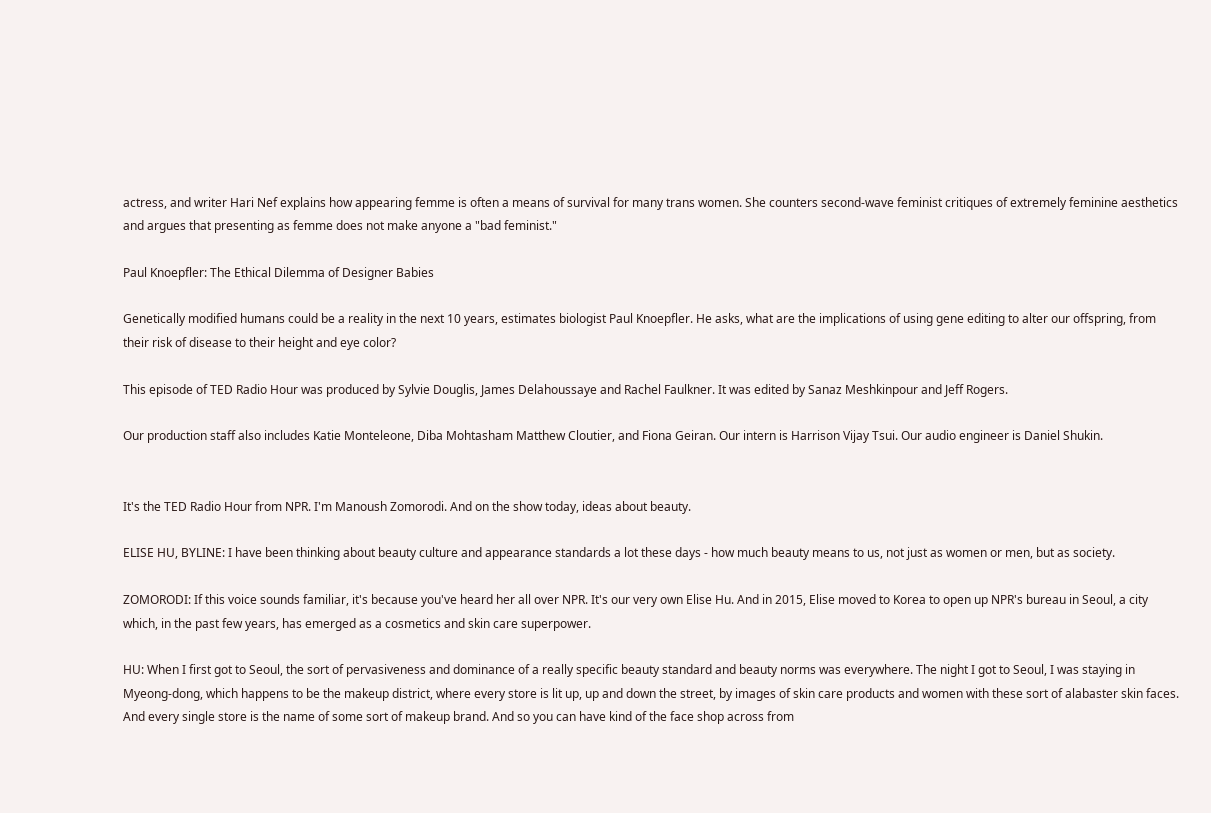actress, and writer Hari Nef explains how appearing femme is often a means of survival for many trans women. She counters second-wave feminist critiques of extremely feminine aesthetics and argues that presenting as femme does not make anyone a "bad feminist."

Paul Knoepfler: The Ethical Dilemma of Designer Babies

Genetically modified humans could be a reality in the next 10 years, estimates biologist Paul Knoepfler. He asks, what are the implications of using gene editing to alter our offspring, from their risk of disease to their height and eye color?

This episode of TED Radio Hour was produced by Sylvie Douglis, James Delahoussaye and Rachel Faulkner. It was edited by Sanaz Meshkinpour and Jeff Rogers.

Our production staff also includes Katie Monteleone, Diba Mohtasham Matthew Cloutier, and Fiona Geiran. Our intern is Harrison Vijay Tsui. Our audio engineer is Daniel Shukin.


It's the TED Radio Hour from NPR. I'm Manoush Zomorodi. And on the show today, ideas about beauty.

ELISE HU, BYLINE: I have been thinking about beauty culture and appearance standards a lot these days - how much beauty means to us, not just as women or men, but as society.

ZOMORODI: If this voice sounds familiar, it's because you've heard her all over NPR. It's our very own Elise Hu. And in 2015, Elise moved to Korea to open up NPR's bureau in Seoul, a city which, in the past few years, has emerged as a cosmetics and skin care superpower.

HU: When I first got to Seoul, the sort of pervasiveness and dominance of a really specific beauty standard and beauty norms was everywhere. The night I got to Seoul, I was staying in Myeong-dong, which happens to be the makeup district, where every store is lit up, up and down the street, by images of skin care products and women with these sort of alabaster skin faces. And every single store is the name of some sort of makeup brand. And so you can have kind of the face shop across from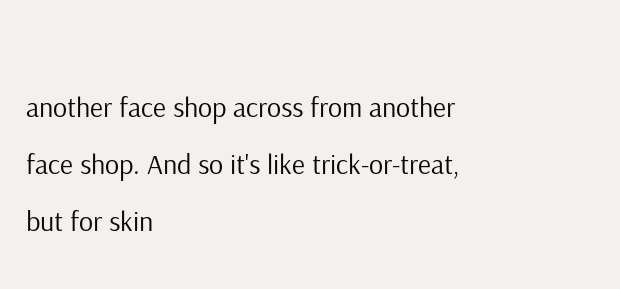another face shop across from another face shop. And so it's like trick-or-treat, but for skin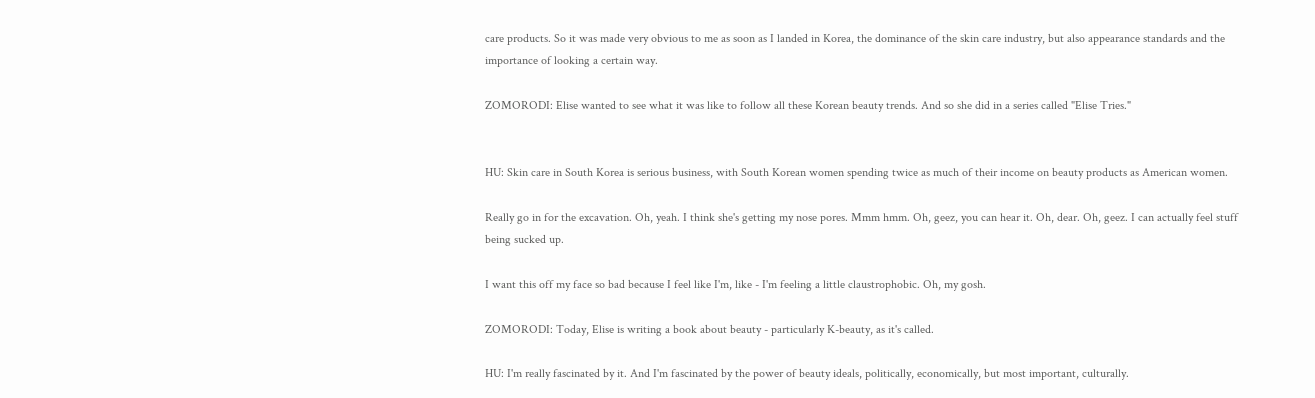care products. So it was made very obvious to me as soon as I landed in Korea, the dominance of the skin care industry, but also appearance standards and the importance of looking a certain way.

ZOMORODI: Elise wanted to see what it was like to follow all these Korean beauty trends. And so she did in a series called "Elise Tries."


HU: Skin care in South Korea is serious business, with South Korean women spending twice as much of their income on beauty products as American women.

Really go in for the excavation. Oh, yeah. I think she's getting my nose pores. Mmm hmm. Oh, geez, you can hear it. Oh, dear. Oh, geez. I can actually feel stuff being sucked up.

I want this off my face so bad because I feel like I'm, like - I'm feeling a little claustrophobic. Oh, my gosh.

ZOMORODI: Today, Elise is writing a book about beauty - particularly K-beauty, as it's called.

HU: I'm really fascinated by it. And I'm fascinated by the power of beauty ideals, politically, economically, but most important, culturally.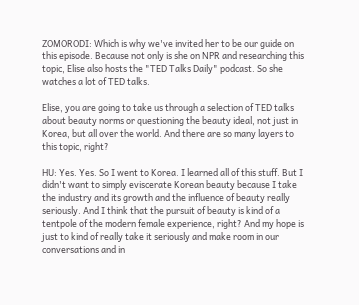ZOMORODI: Which is why we've invited her to be our guide on this episode. Because not only is she on NPR and researching this topic, Elise also hosts the "TED Talks Daily" podcast. So she watches a lot of TED talks.

Elise, you are going to take us through a selection of TED talks about beauty norms or questioning the beauty ideal, not just in Korea, but all over the world. And there are so many layers to this topic, right?

HU: Yes. Yes. So I went to Korea. I learned all of this stuff. But I didn't want to simply eviscerate Korean beauty because I take the industry and its growth and the influence of beauty really seriously. And I think that the pursuit of beauty is kind of a tentpole of the modern female experience, right? And my hope is just to kind of really take it seriously and make room in our conversations and in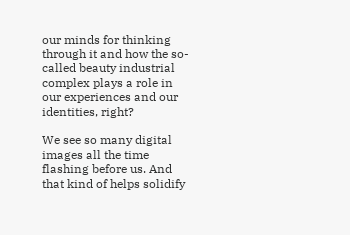our minds for thinking through it and how the so-called beauty industrial complex plays a role in our experiences and our identities, right?

We see so many digital images all the time flashing before us. And that kind of helps solidify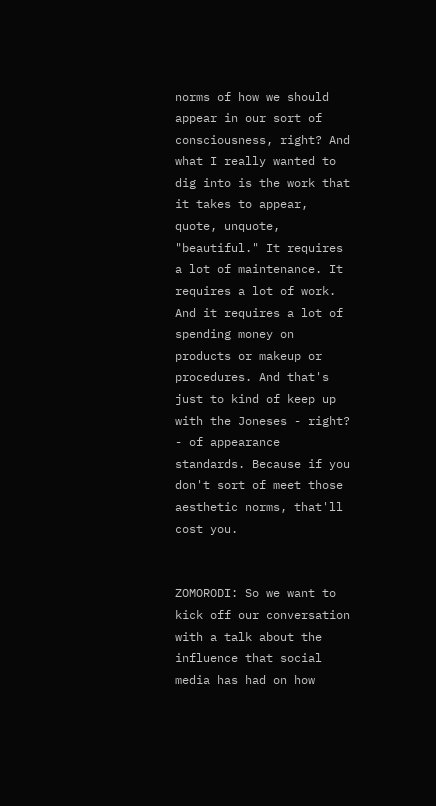norms of how we should appear in our sort of consciousness, right? And what I really wanted to dig into is the work that it takes to appear, quote, unquote, "beautiful." It requires a lot of maintenance. It requires a lot of work. And it requires a lot of spending money on products or makeup or procedures. And that's just to kind of keep up with the Joneses - right? - of appearance standards. Because if you don't sort of meet those aesthetic norms, that'll cost you.


ZOMORODI: So we want to kick off our conversation with a talk about the influence that social media has had on how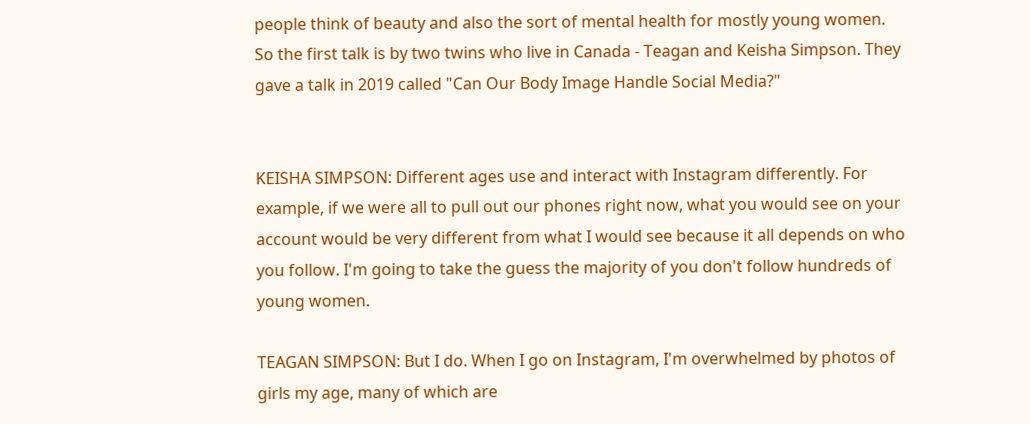people think of beauty and also the sort of mental health for mostly young women. So the first talk is by two twins who live in Canada - Teagan and Keisha Simpson. They gave a talk in 2019 called "Can Our Body Image Handle Social Media?"


KEISHA SIMPSON: Different ages use and interact with Instagram differently. For example, if we were all to pull out our phones right now, what you would see on your account would be very different from what I would see because it all depends on who you follow. I'm going to take the guess the majority of you don't follow hundreds of young women.

TEAGAN SIMPSON: But I do. When I go on Instagram, I'm overwhelmed by photos of girls my age, many of which are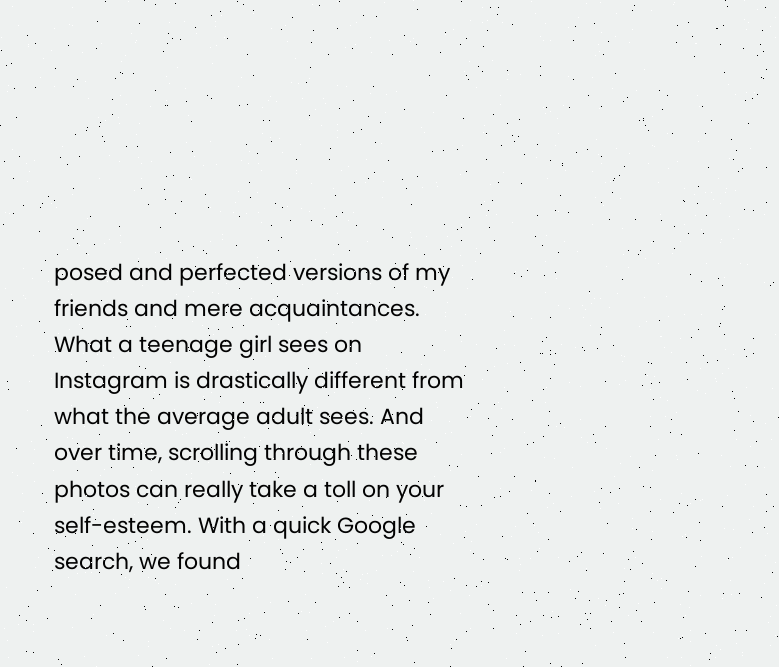posed and perfected versions of my friends and mere acquaintances. What a teenage girl sees on Instagram is drastically different from what the average adult sees. And over time, scrolling through these photos can really take a toll on your self-esteem. With a quick Google search, we found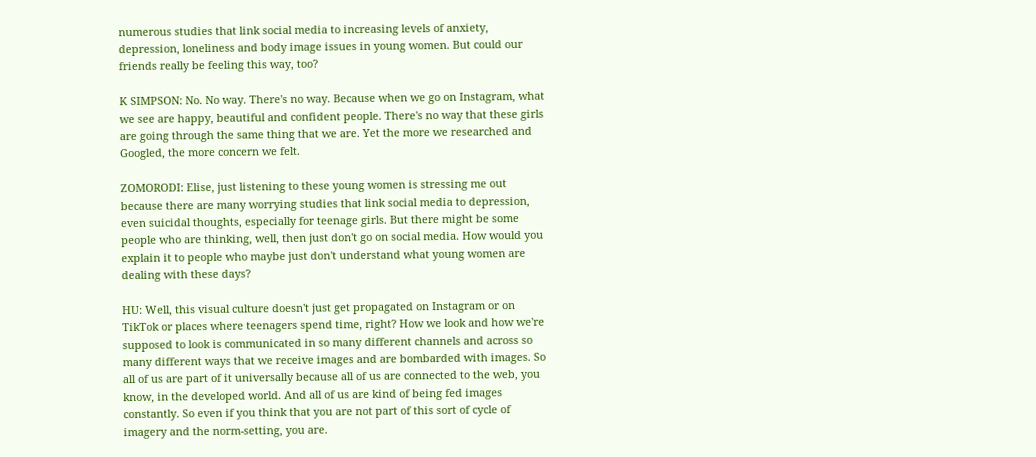numerous studies that link social media to increasing levels of anxiety, depression, loneliness and body image issues in young women. But could our friends really be feeling this way, too?

K SIMPSON: No. No way. There's no way. Because when we go on Instagram, what we see are happy, beautiful and confident people. There's no way that these girls are going through the same thing that we are. Yet the more we researched and Googled, the more concern we felt.

ZOMORODI: Elise, just listening to these young women is stressing me out because there are many worrying studies that link social media to depression, even suicidal thoughts, especially for teenage girls. But there might be some people who are thinking, well, then just don't go on social media. How would you explain it to people who maybe just don't understand what young women are dealing with these days?

HU: Well, this visual culture doesn't just get propagated on Instagram or on TikTok or places where teenagers spend time, right? How we look and how we're supposed to look is communicated in so many different channels and across so many different ways that we receive images and are bombarded with images. So all of us are part of it universally because all of us are connected to the web, you know, in the developed world. And all of us are kind of being fed images constantly. So even if you think that you are not part of this sort of cycle of imagery and the norm-setting, you are.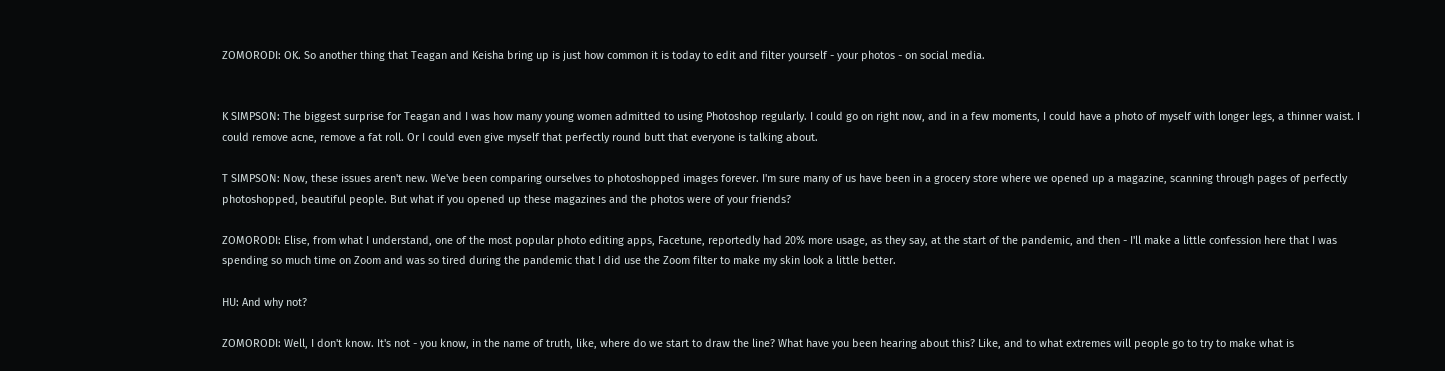ZOMORODI: OK. So another thing that Teagan and Keisha bring up is just how common it is today to edit and filter yourself - your photos - on social media.


K SIMPSON: The biggest surprise for Teagan and I was how many young women admitted to using Photoshop regularly. I could go on right now, and in a few moments, I could have a photo of myself with longer legs, a thinner waist. I could remove acne, remove a fat roll. Or I could even give myself that perfectly round butt that everyone is talking about.

T SIMPSON: Now, these issues aren't new. We've been comparing ourselves to photoshopped images forever. I'm sure many of us have been in a grocery store where we opened up a magazine, scanning through pages of perfectly photoshopped, beautiful people. But what if you opened up these magazines and the photos were of your friends?

ZOMORODI: Elise, from what I understand, one of the most popular photo editing apps, Facetune, reportedly had 20% more usage, as they say, at the start of the pandemic, and then - I'll make a little confession here that I was spending so much time on Zoom and was so tired during the pandemic that I did use the Zoom filter to make my skin look a little better.

HU: And why not?

ZOMORODI: Well, I don't know. It's not - you know, in the name of truth, like, where do we start to draw the line? What have you been hearing about this? Like, and to what extremes will people go to try to make what is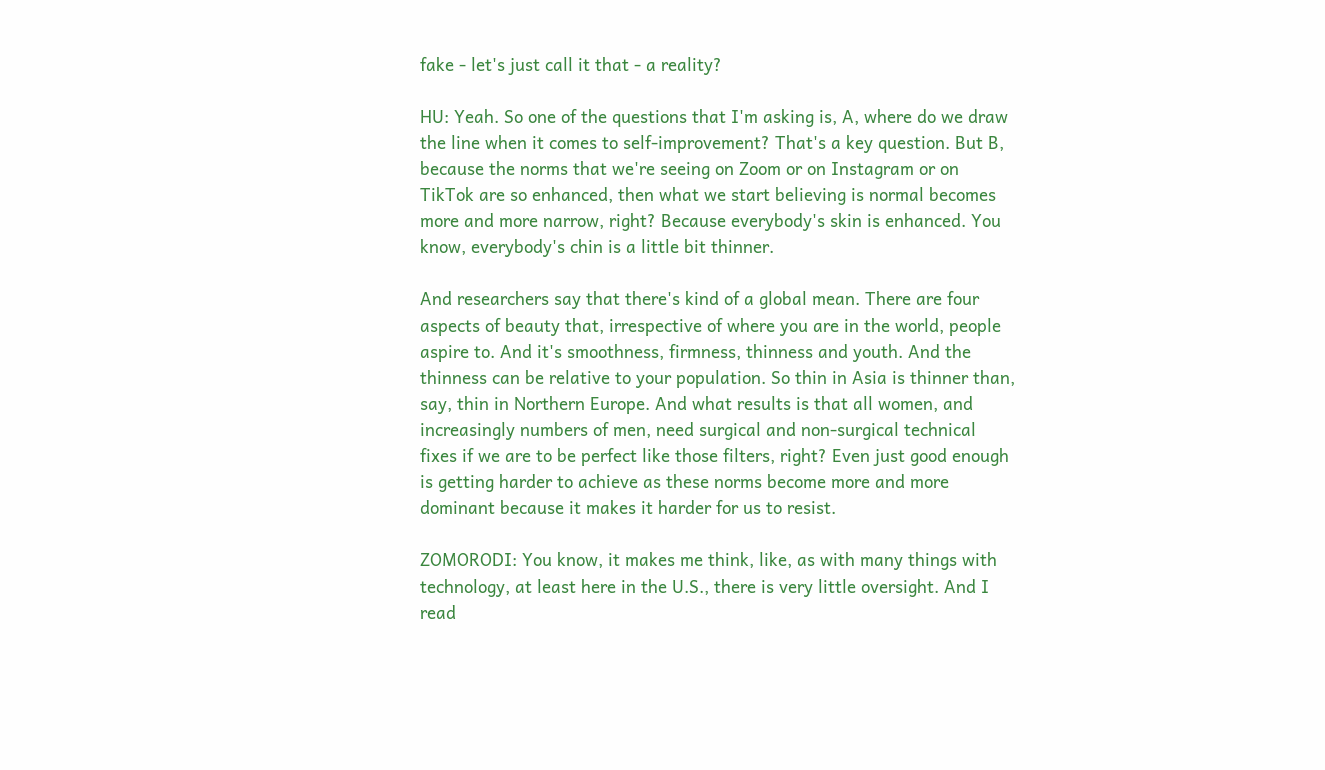fake - let's just call it that - a reality?

HU: Yeah. So one of the questions that I'm asking is, A, where do we draw the line when it comes to self-improvement? That's a key question. But B, because the norms that we're seeing on Zoom or on Instagram or on TikTok are so enhanced, then what we start believing is normal becomes more and more narrow, right? Because everybody's skin is enhanced. You know, everybody's chin is a little bit thinner.

And researchers say that there's kind of a global mean. There are four aspects of beauty that, irrespective of where you are in the world, people aspire to. And it's smoothness, firmness, thinness and youth. And the thinness can be relative to your population. So thin in Asia is thinner than, say, thin in Northern Europe. And what results is that all women, and increasingly numbers of men, need surgical and non-surgical technical fixes if we are to be perfect like those filters, right? Even just good enough is getting harder to achieve as these norms become more and more dominant because it makes it harder for us to resist.

ZOMORODI: You know, it makes me think, like, as with many things with technology, at least here in the U.S., there is very little oversight. And I read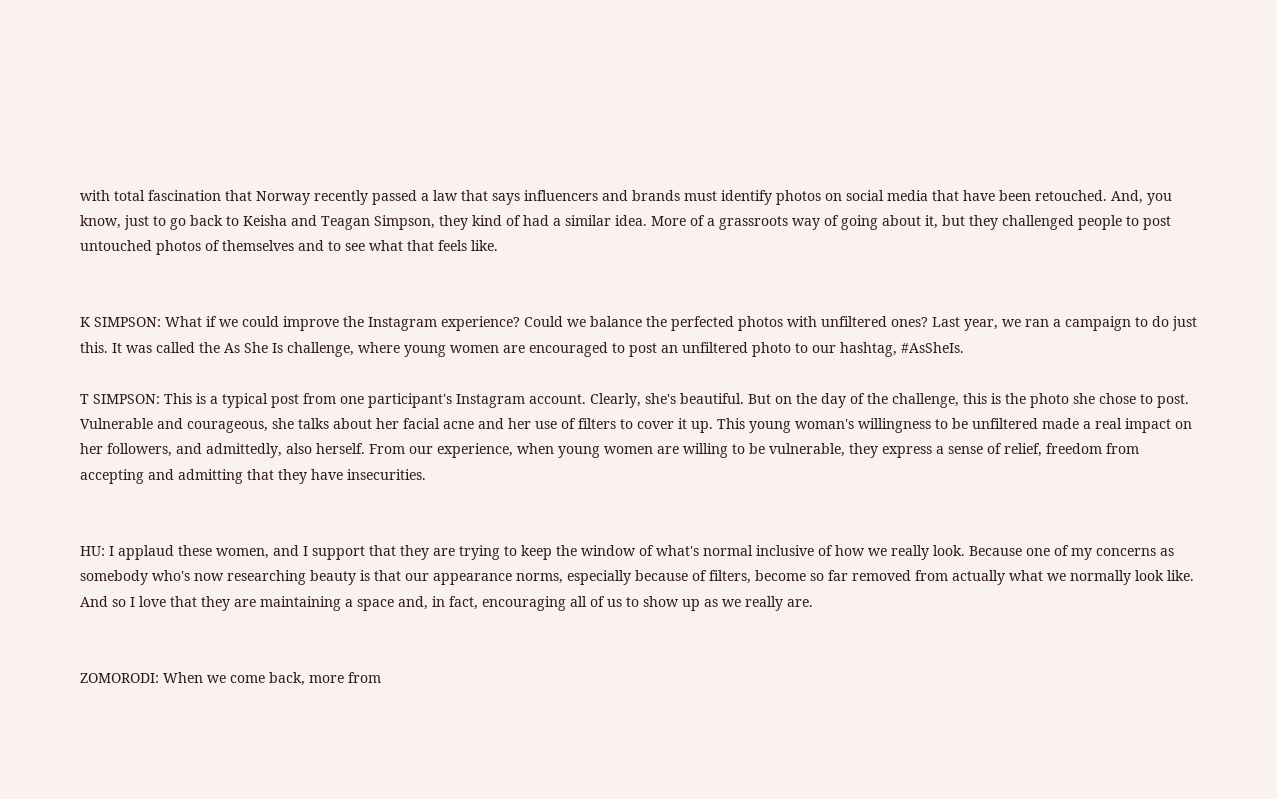with total fascination that Norway recently passed a law that says influencers and brands must identify photos on social media that have been retouched. And, you know, just to go back to Keisha and Teagan Simpson, they kind of had a similar idea. More of a grassroots way of going about it, but they challenged people to post untouched photos of themselves and to see what that feels like.


K SIMPSON: What if we could improve the Instagram experience? Could we balance the perfected photos with unfiltered ones? Last year, we ran a campaign to do just this. It was called the As She Is challenge, where young women are encouraged to post an unfiltered photo to our hashtag, #AsSheIs.

T SIMPSON: This is a typical post from one participant's Instagram account. Clearly, she's beautiful. But on the day of the challenge, this is the photo she chose to post. Vulnerable and courageous, she talks about her facial acne and her use of filters to cover it up. This young woman's willingness to be unfiltered made a real impact on her followers, and admittedly, also herself. From our experience, when young women are willing to be vulnerable, they express a sense of relief, freedom from accepting and admitting that they have insecurities.


HU: I applaud these women, and I support that they are trying to keep the window of what's normal inclusive of how we really look. Because one of my concerns as somebody who's now researching beauty is that our appearance norms, especially because of filters, become so far removed from actually what we normally look like. And so I love that they are maintaining a space and, in fact, encouraging all of us to show up as we really are.


ZOMORODI: When we come back, more from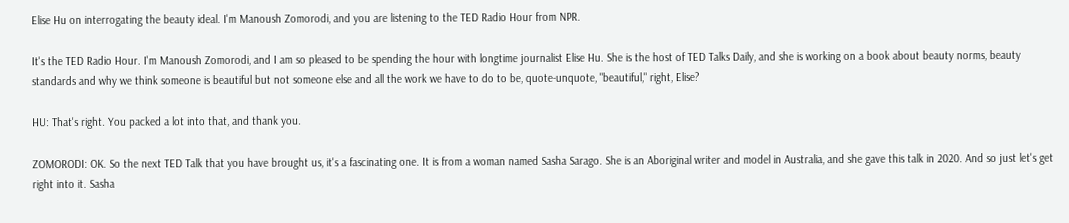Elise Hu on interrogating the beauty ideal. I'm Manoush Zomorodi, and you are listening to the TED Radio Hour from NPR.

It's the TED Radio Hour. I'm Manoush Zomorodi, and I am so pleased to be spending the hour with longtime journalist Elise Hu. She is the host of TED Talks Daily, and she is working on a book about beauty norms, beauty standards and why we think someone is beautiful but not someone else and all the work we have to do to be, quote-unquote, "beautiful," right, Elise?

HU: That's right. You packed a lot into that, and thank you.

ZOMORODI: OK. So the next TED Talk that you have brought us, it's a fascinating one. It is from a woman named Sasha Sarago. She is an Aboriginal writer and model in Australia, and she gave this talk in 2020. And so just let's get right into it. Sasha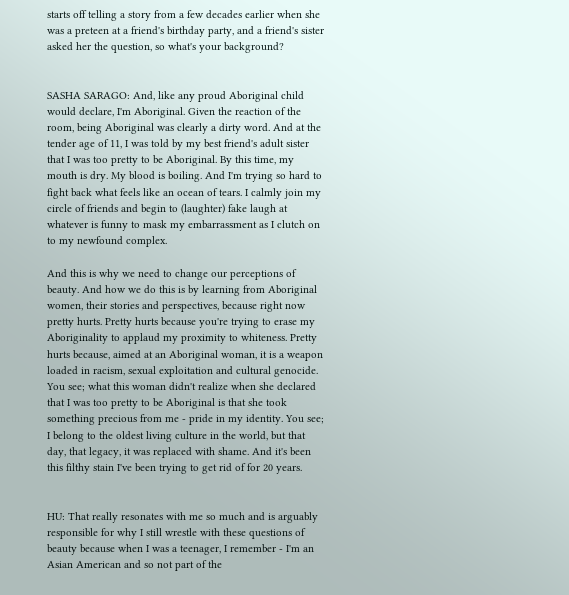starts off telling a story from a few decades earlier when she was a preteen at a friend's birthday party, and a friend's sister asked her the question, so what's your background?


SASHA SARAGO: And, like any proud Aboriginal child would declare, I'm Aboriginal. Given the reaction of the room, being Aboriginal was clearly a dirty word. And at the tender age of 11, I was told by my best friend's adult sister that I was too pretty to be Aboriginal. By this time, my mouth is dry. My blood is boiling. And I'm trying so hard to fight back what feels like an ocean of tears. I calmly join my circle of friends and begin to (laughter) fake laugh at whatever is funny to mask my embarrassment as I clutch on to my newfound complex.

And this is why we need to change our perceptions of beauty. And how we do this is by learning from Aboriginal women, their stories and perspectives, because right now pretty hurts. Pretty hurts because you're trying to erase my Aboriginality to applaud my proximity to whiteness. Pretty hurts because, aimed at an Aboriginal woman, it is a weapon loaded in racism, sexual exploitation and cultural genocide. You see; what this woman didn't realize when she declared that I was too pretty to be Aboriginal is that she took something precious from me - pride in my identity. You see; I belong to the oldest living culture in the world, but that day, that legacy, it was replaced with shame. And it's been this filthy stain I've been trying to get rid of for 20 years.


HU: That really resonates with me so much and is arguably responsible for why I still wrestle with these questions of beauty because when I was a teenager, I remember - I'm an Asian American and so not part of the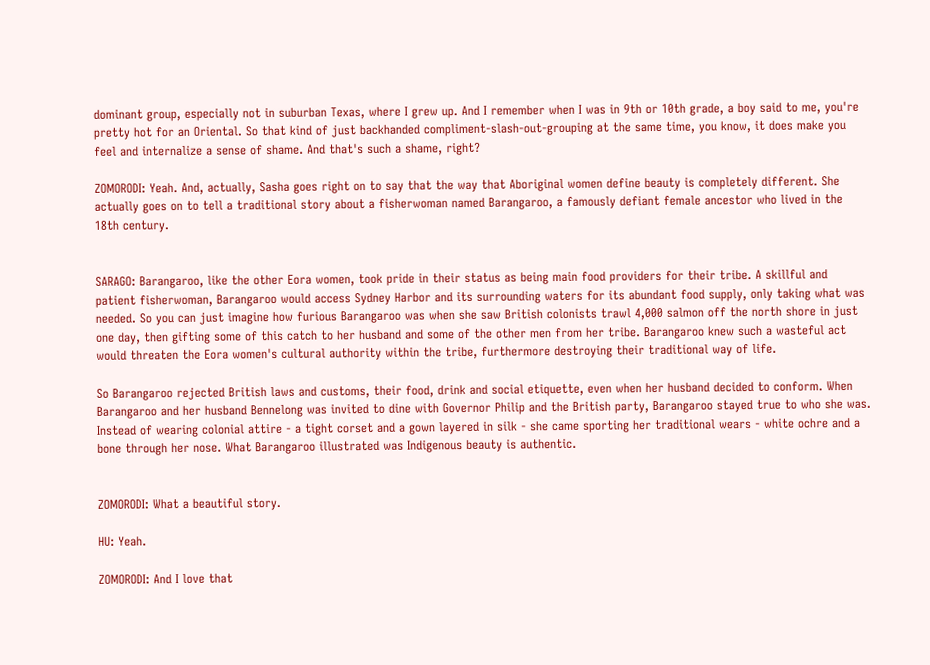dominant group, especially not in suburban Texas, where I grew up. And I remember when I was in 9th or 10th grade, a boy said to me, you're pretty hot for an Oriental. So that kind of just backhanded compliment-slash-out-grouping at the same time, you know, it does make you feel and internalize a sense of shame. And that's such a shame, right?

ZOMORODI: Yeah. And, actually, Sasha goes right on to say that the way that Aboriginal women define beauty is completely different. She actually goes on to tell a traditional story about a fisherwoman named Barangaroo, a famously defiant female ancestor who lived in the 18th century.


SARAGO: Barangaroo, like the other Eora women, took pride in their status as being main food providers for their tribe. A skillful and patient fisherwoman, Barangaroo would access Sydney Harbor and its surrounding waters for its abundant food supply, only taking what was needed. So you can just imagine how furious Barangaroo was when she saw British colonists trawl 4,000 salmon off the north shore in just one day, then gifting some of this catch to her husband and some of the other men from her tribe. Barangaroo knew such a wasteful act would threaten the Eora women's cultural authority within the tribe, furthermore destroying their traditional way of life.

So Barangaroo rejected British laws and customs, their food, drink and social etiquette, even when her husband decided to conform. When Barangaroo and her husband Bennelong was invited to dine with Governor Philip and the British party, Barangaroo stayed true to who she was. Instead of wearing colonial attire - a tight corset and a gown layered in silk - she came sporting her traditional wears - white ochre and a bone through her nose. What Barangaroo illustrated was Indigenous beauty is authentic.


ZOMORODI: What a beautiful story.

HU: Yeah.

ZOMORODI: And I love that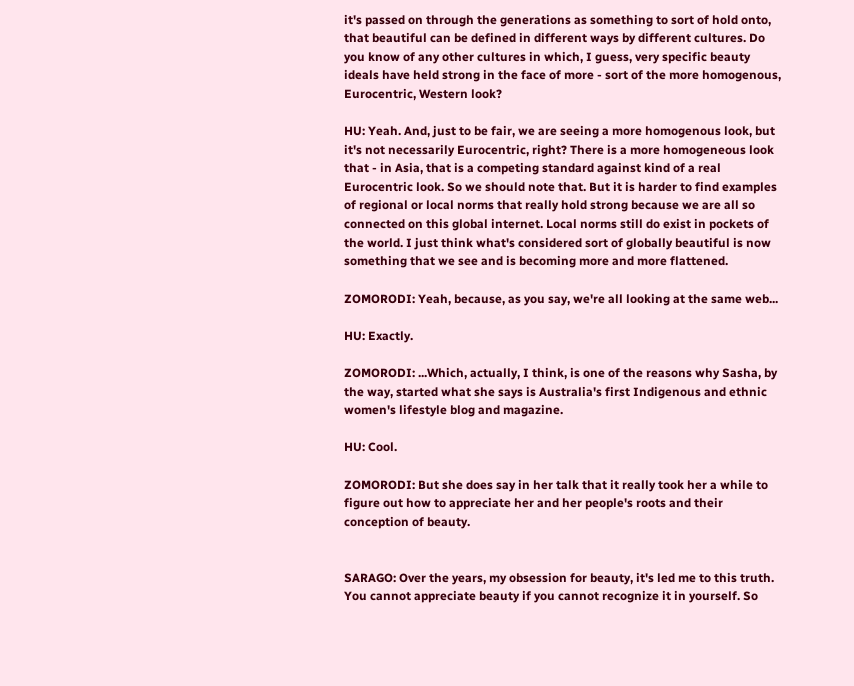it's passed on through the generations as something to sort of hold onto, that beautiful can be defined in different ways by different cultures. Do you know of any other cultures in which, I guess, very specific beauty ideals have held strong in the face of more - sort of the more homogenous, Eurocentric, Western look?

HU: Yeah. And, just to be fair, we are seeing a more homogenous look, but it's not necessarily Eurocentric, right? There is a more homogeneous look that - in Asia, that is a competing standard against kind of a real Eurocentric look. So we should note that. But it is harder to find examples of regional or local norms that really hold strong because we are all so connected on this global internet. Local norms still do exist in pockets of the world. I just think what's considered sort of globally beautiful is now something that we see and is becoming more and more flattened.

ZOMORODI: Yeah, because, as you say, we're all looking at the same web...

HU: Exactly.

ZOMORODI: ...Which, actually, I think, is one of the reasons why Sasha, by the way, started what she says is Australia's first Indigenous and ethnic women's lifestyle blog and magazine.

HU: Cool.

ZOMORODI: But she does say in her talk that it really took her a while to figure out how to appreciate her and her people's roots and their conception of beauty.


SARAGO: Over the years, my obsession for beauty, it's led me to this truth. You cannot appreciate beauty if you cannot recognize it in yourself. So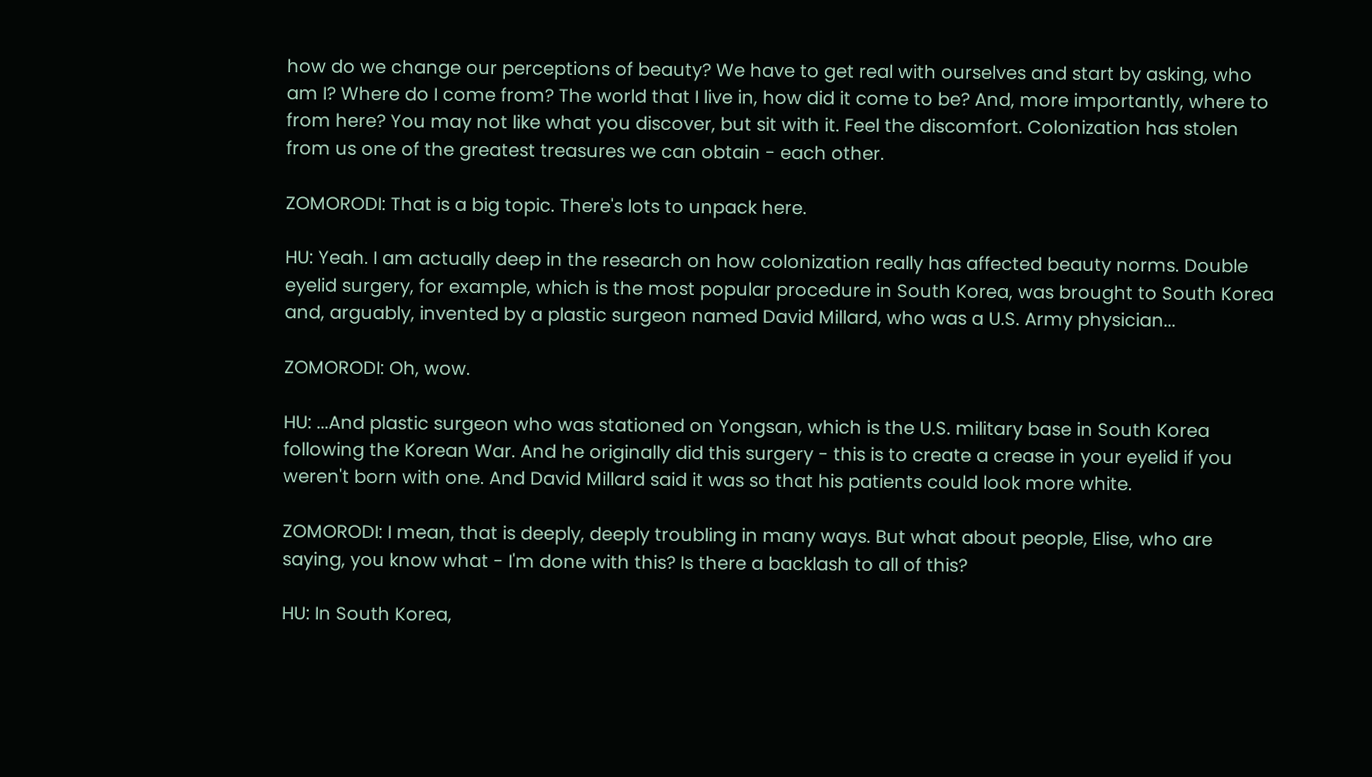how do we change our perceptions of beauty? We have to get real with ourselves and start by asking, who am I? Where do I come from? The world that I live in, how did it come to be? And, more importantly, where to from here? You may not like what you discover, but sit with it. Feel the discomfort. Colonization has stolen from us one of the greatest treasures we can obtain - each other.

ZOMORODI: That is a big topic. There's lots to unpack here.

HU: Yeah. I am actually deep in the research on how colonization really has affected beauty norms. Double eyelid surgery, for example, which is the most popular procedure in South Korea, was brought to South Korea and, arguably, invented by a plastic surgeon named David Millard, who was a U.S. Army physician...

ZOMORODI: Oh, wow.

HU: ...And plastic surgeon who was stationed on Yongsan, which is the U.S. military base in South Korea following the Korean War. And he originally did this surgery - this is to create a crease in your eyelid if you weren't born with one. And David Millard said it was so that his patients could look more white.

ZOMORODI: I mean, that is deeply, deeply troubling in many ways. But what about people, Elise, who are saying, you know what - I'm done with this? Is there a backlash to all of this?

HU: In South Korea,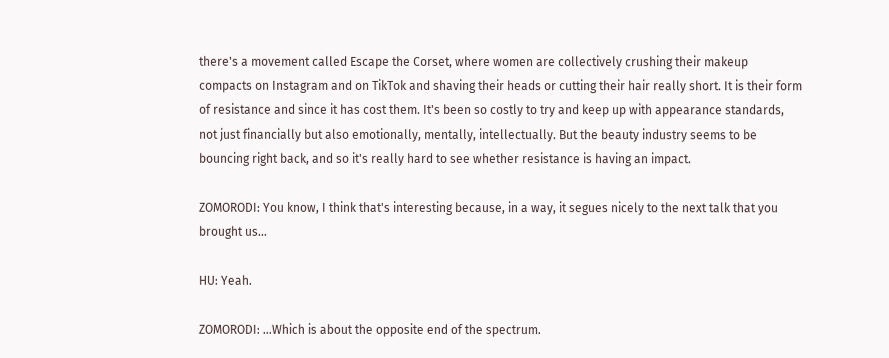there's a movement called Escape the Corset, where women are collectively crushing their makeup compacts on Instagram and on TikTok and shaving their heads or cutting their hair really short. It is their form of resistance and since it has cost them. It's been so costly to try and keep up with appearance standards, not just financially but also emotionally, mentally, intellectually. But the beauty industry seems to be bouncing right back, and so it's really hard to see whether resistance is having an impact.

ZOMORODI: You know, I think that's interesting because, in a way, it segues nicely to the next talk that you brought us...

HU: Yeah.

ZOMORODI: ...Which is about the opposite end of the spectrum.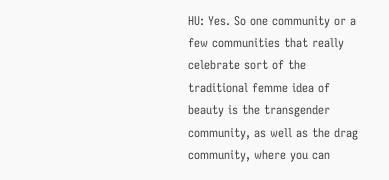HU: Yes. So one community or a few communities that really celebrate sort of the traditional femme idea of beauty is the transgender community, as well as the drag community, where you can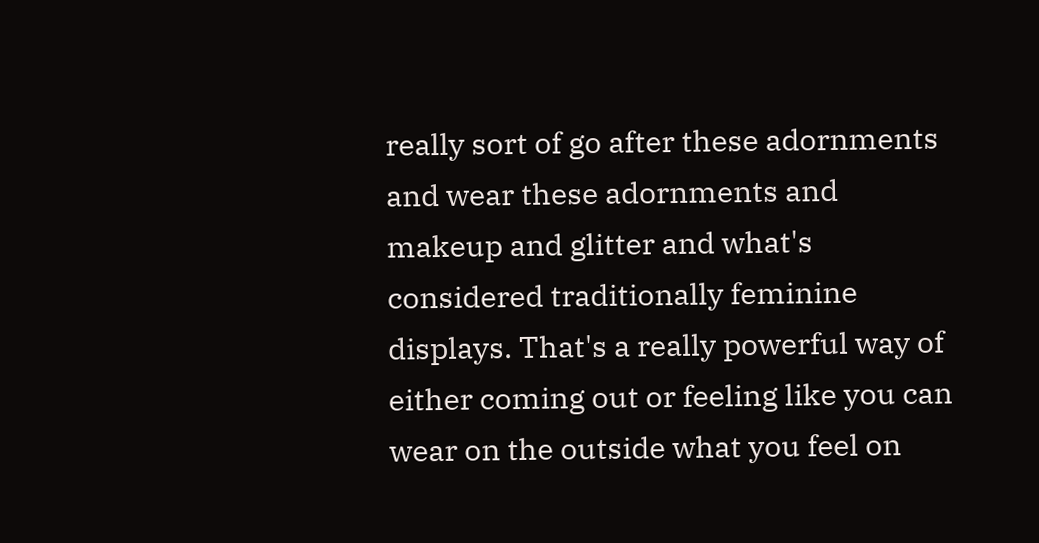really sort of go after these adornments and wear these adornments and makeup and glitter and what's considered traditionally feminine displays. That's a really powerful way of either coming out or feeling like you can wear on the outside what you feel on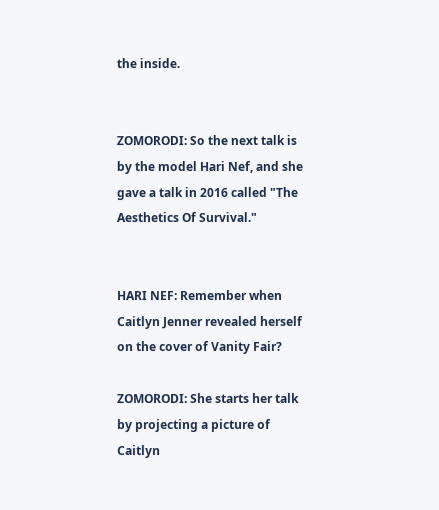the inside.


ZOMORODI: So the next talk is by the model Hari Nef, and she gave a talk in 2016 called "The Aesthetics Of Survival."


HARI NEF: Remember when Caitlyn Jenner revealed herself on the cover of Vanity Fair?

ZOMORODI: She starts her talk by projecting a picture of Caitlyn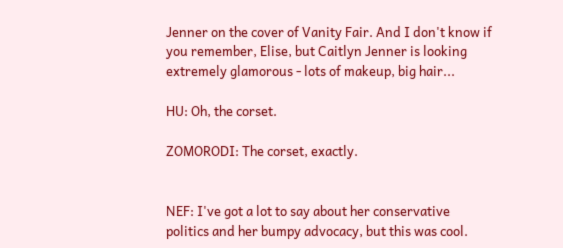Jenner on the cover of Vanity Fair. And I don't know if you remember, Elise, but Caitlyn Jenner is looking extremely glamorous - lots of makeup, big hair...

HU: Oh, the corset.

ZOMORODI: The corset, exactly.


NEF: I've got a lot to say about her conservative politics and her bumpy advocacy, but this was cool.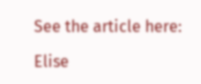See the article here:

Elise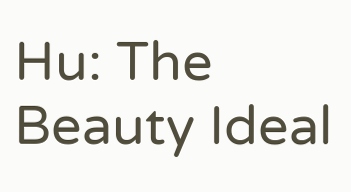Hu: The Beauty Ideal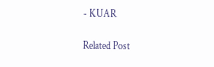- KUAR

Related Post